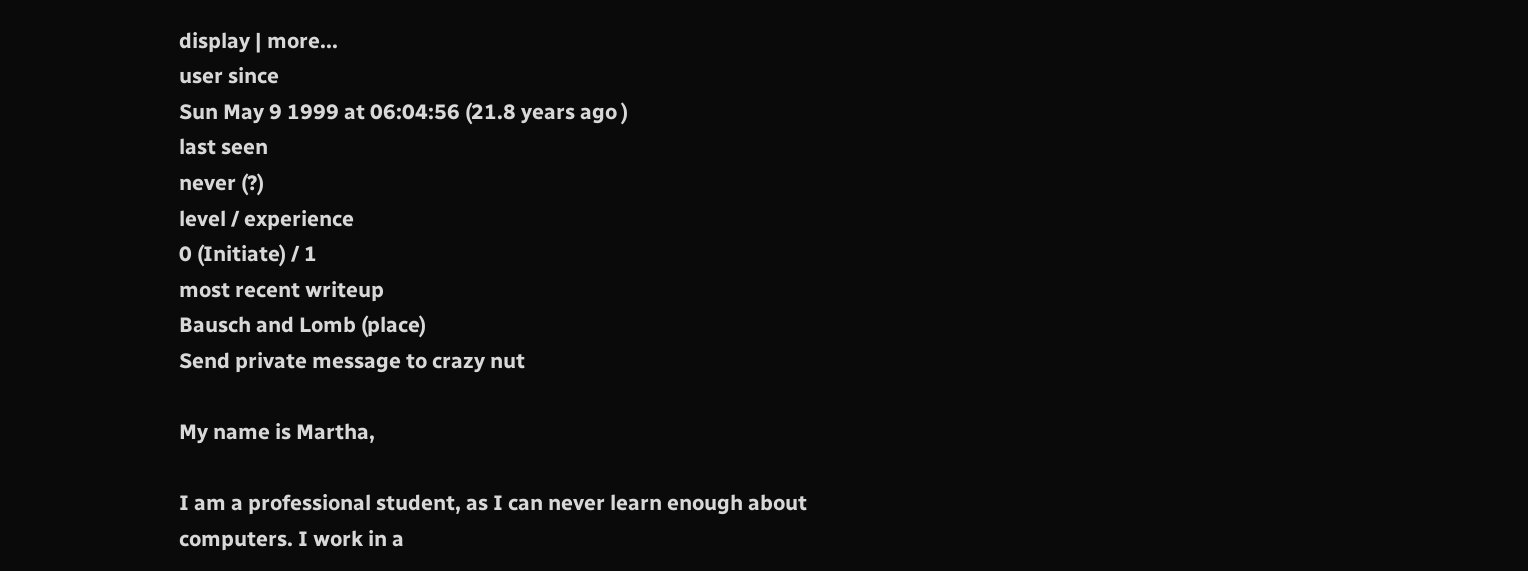display | more...
user since
Sun May 9 1999 at 06:04:56 (21.8 years ago )
last seen
never (?)
level / experience
0 (Initiate) / 1
most recent writeup
Bausch and Lomb (place)
Send private message to crazy nut

My name is Martha,

I am a professional student, as I can never learn enough about computers. I work in a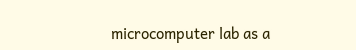microcomputer lab as a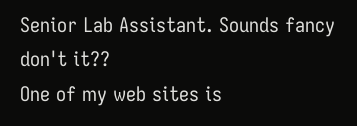Senior Lab Assistant. Sounds fancy don't it??
One of my web sites is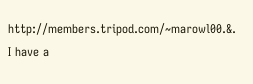http://members.tripod.com/~marowl00.&.
I have a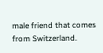male friend that comes from Switzerland.